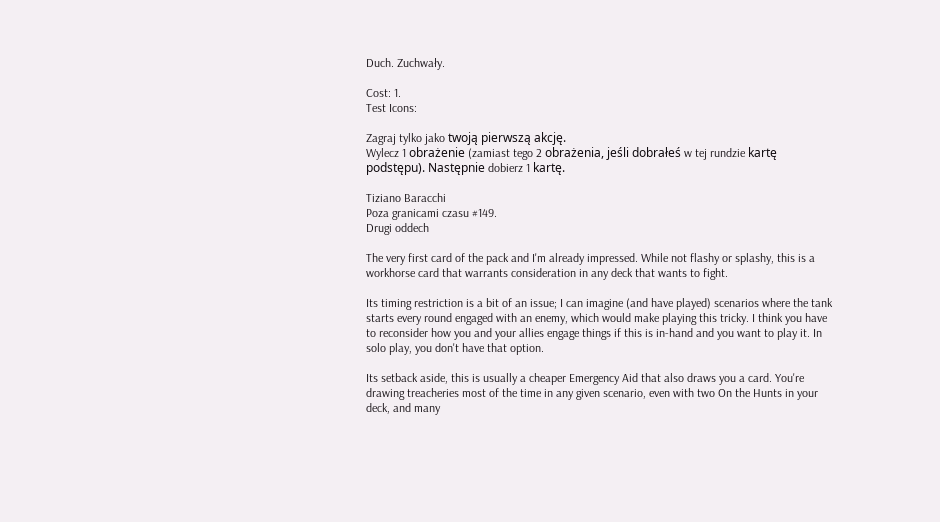Duch. Zuchwały.

Cost: 1.
Test Icons:

Zagraj tylko jako twoją pierwszą akcję.
Wylecz 1 obrażenie (zamiast tego 2 obrażenia, jeśli dobrałeś w tej rundzie kartę podstępu). Następnie dobierz 1 kartę.

Tiziano Baracchi
Poza granicami czasu #149.
Drugi oddech

The very first card of the pack and I'm already impressed. While not flashy or splashy, this is a workhorse card that warrants consideration in any deck that wants to fight.

Its timing restriction is a bit of an issue; I can imagine (and have played) scenarios where the tank starts every round engaged with an enemy, which would make playing this tricky. I think you have to reconsider how you and your allies engage things if this is in-hand and you want to play it. In solo play, you don't have that option.

Its setback aside, this is usually a cheaper Emergency Aid that also draws you a card. You're drawing treacheries most of the time in any given scenario, even with two On the Hunts in your deck, and many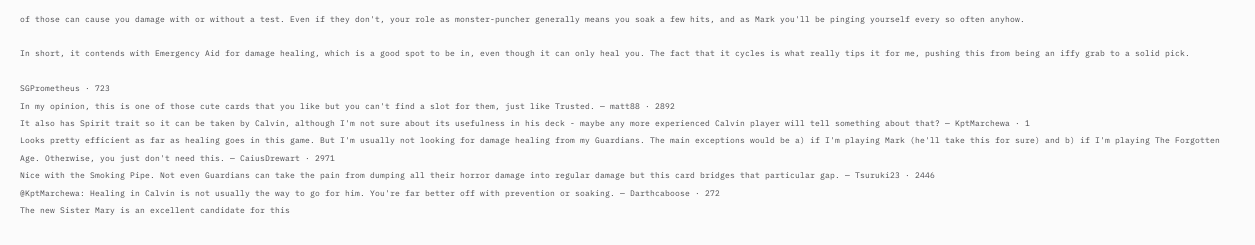of those can cause you damage with or without a test. Even if they don't, your role as monster-puncher generally means you soak a few hits, and as Mark you'll be pinging yourself every so often anyhow.

In short, it contends with Emergency Aid for damage healing, which is a good spot to be in, even though it can only heal you. The fact that it cycles is what really tips it for me, pushing this from being an iffy grab to a solid pick.

SGPrometheus · 723
In my opinion, this is one of those cute cards that you like but you can't find a slot for them, just like Trusted. — matt88 · 2892
It also has Spirit trait so it can be taken by Calvin, although I'm not sure about its usefulness in his deck - maybe any more experienced Calvin player will tell something about that? — KptMarchewa · 1
Looks pretty efficient as far as healing goes in this game. But I'm usually not looking for damage healing from my Guardians. The main exceptions would be a) if I'm playing Mark (he'll take this for sure) and b) if I'm playing The Forgotten Age. Otherwise, you just don't need this. — CaiusDrewart · 2971
Nice with the Smoking Pipe. Not even Guardians can take the pain from dumping all their horror damage into regular damage but this card bridges that particular gap. — Tsuruki23 · 2446
@KptMarchewa: Healing in Calvin is not usually the way to go for him. You're far better off with prevention or soaking. — Darthcaboose · 272
The new Sister Mary is an excellent candidate for this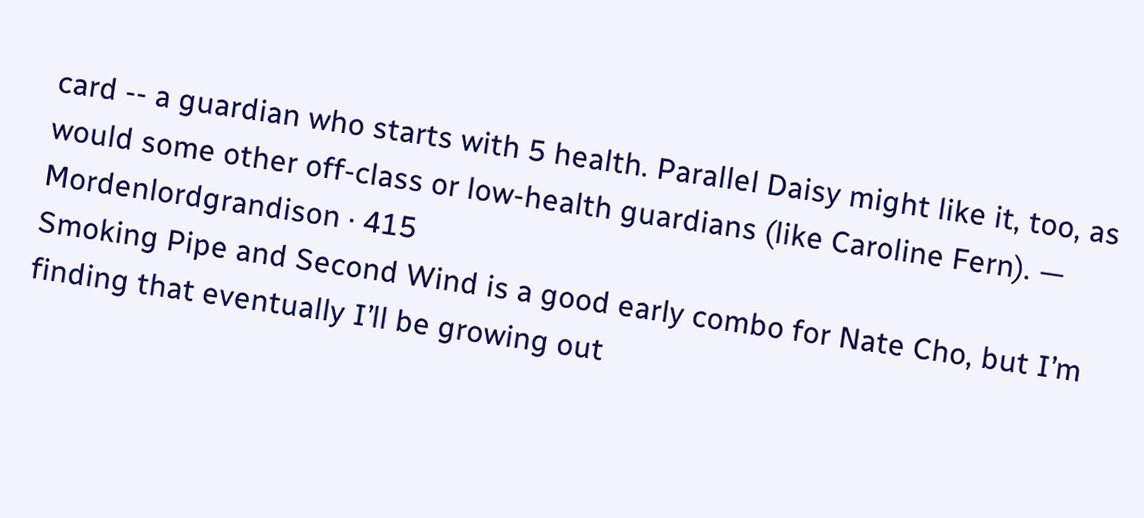card -- a guardian who starts with 5 health. Parallel Daisy might like it, too, as would some other off-class or low-health guardians (like Caroline Fern). — Mordenlordgrandison · 415
Smoking Pipe and Second Wind is a good early combo for Nate Cho, but I’m finding that eventually I’ll be growing out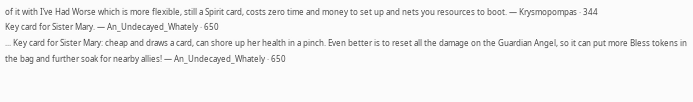of it with I’ve Had Worse which is more flexible, still a Spirit card, costs zero time and money to set up and nets you resources to boot. — Krysmopompas · 344
Key card for Sister Mary. — An_Undecayed_Whately · 650
... Key card for Sister Mary: cheap and draws a card, can shore up her health in a pinch. Even better is to reset all the damage on the Guardian Angel, so it can put more Bless tokens in the bag and further soak for nearby allies! — An_Undecayed_Whately · 650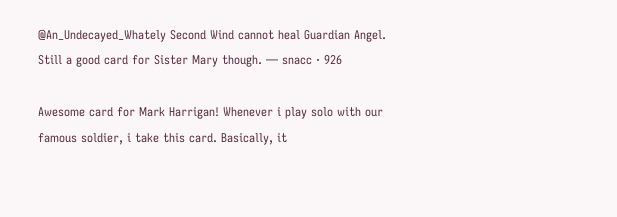@An_Undecayed_Whately Second Wind cannot heal Guardian Angel. Still a good card for Sister Mary though. — snacc · 926

Awesome card for Mark Harrigan! Whenever i play solo with our famous soldier, i take this card. Basically, it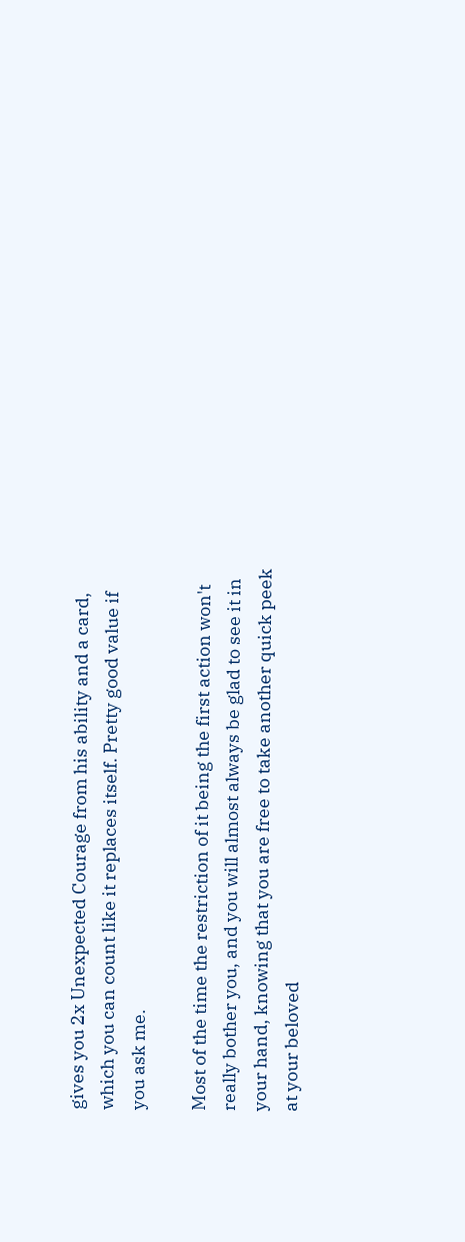gives you 2x Unexpected Courage from his ability and a card, which you can count like it replaces itself. Pretty good value if you ask me.

Most of the time the restriction of it being the first action won't really bother you, and you will almost always be glad to see it in your hand, knowing that you are free to take another quick peek at your beloved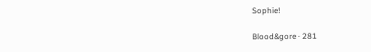Sophie!

Blood&gore · 281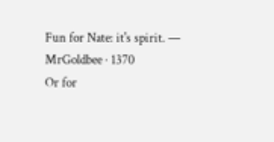Fun for Nate: it's spirit. — MrGoldbee · 1370
Or for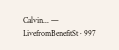Calvin... — LivefromBenefitSt · 997